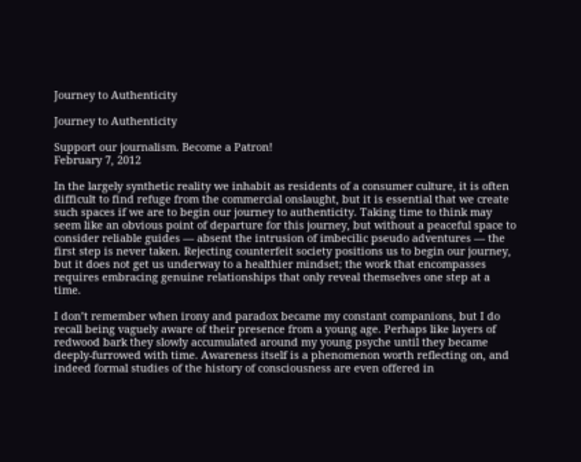Journey to Authenticity

Journey to Authenticity

Support our journalism. Become a Patron!
February 7, 2012

In the largely synthetic reality we inhabit as residents of a consumer culture, it is often difficult to find refuge from the commercial onslaught, but it is essential that we create such spaces if we are to begin our journey to authenticity. Taking time to think may seem like an obvious point of departure for this journey, but without a peaceful space to consider reliable guides — absent the intrusion of imbecilic pseudo adventures — the first step is never taken. Rejecting counterfeit society positions us to begin our journey, but it does not get us underway to a healthier mindset; the work that encompasses requires embracing genuine relationships that only reveal themselves one step at a time.

I don’t remember when irony and paradox became my constant companions, but I do recall being vaguely aware of their presence from a young age. Perhaps like layers of redwood bark they slowly accumulated around my young psyche until they became deeply-furrowed with time. Awareness itself is a phenomenon worth reflecting on, and indeed formal studies of the history of consciousness are even offered in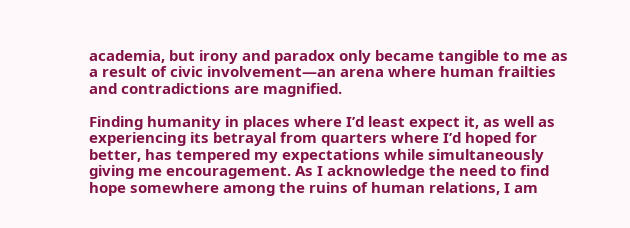academia, but irony and paradox only became tangible to me as a result of civic involvement—an arena where human frailties and contradictions are magnified.

Finding humanity in places where I’d least expect it, as well as experiencing its betrayal from quarters where I’d hoped for better, has tempered my expectations while simultaneously giving me encouragement. As I acknowledge the need to find hope somewhere among the ruins of human relations, I am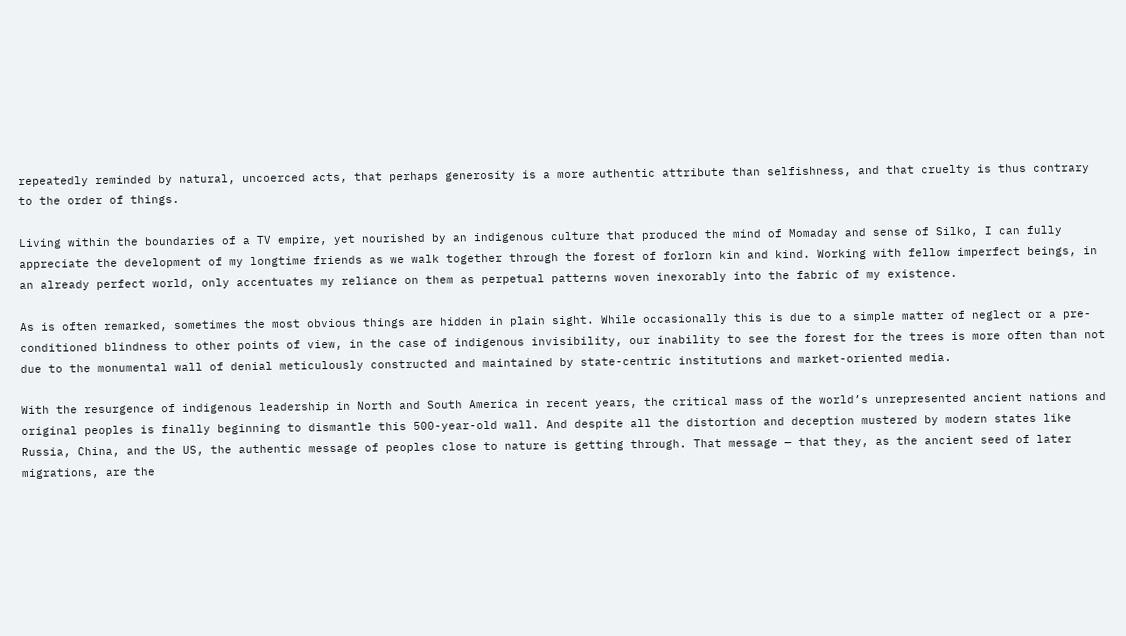repeatedly reminded by natural, uncoerced acts, that perhaps generosity is a more authentic attribute than selfishness, and that cruelty is thus contrary to the order of things.

Living within the boundaries of a TV empire, yet nourished by an indigenous culture that produced the mind of Momaday and sense of Silko, I can fully appreciate the development of my longtime friends as we walk together through the forest of forlorn kin and kind. Working with fellow imperfect beings, in an already perfect world, only accentuates my reliance on them as perpetual patterns woven inexorably into the fabric of my existence.

As is often remarked, sometimes the most obvious things are hidden in plain sight. While occasionally this is due to a simple matter of neglect or a pre-conditioned blindness to other points of view, in the case of indigenous invisibility, our inability to see the forest for the trees is more often than not due to the monumental wall of denial meticulously constructed and maintained by state-centric institutions and market-oriented media.

With the resurgence of indigenous leadership in North and South America in recent years, the critical mass of the world’s unrepresented ancient nations and original peoples is finally beginning to dismantle this 500-year-old wall. And despite all the distortion and deception mustered by modern states like Russia, China, and the US, the authentic message of peoples close to nature is getting through. That message — that they, as the ancient seed of later migrations, are the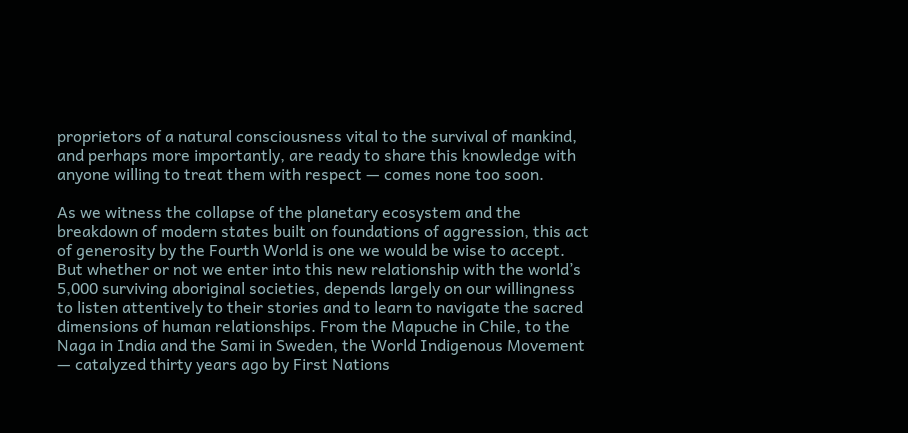proprietors of a natural consciousness vital to the survival of mankind, and perhaps more importantly, are ready to share this knowledge with anyone willing to treat them with respect — comes none too soon.

As we witness the collapse of the planetary ecosystem and the breakdown of modern states built on foundations of aggression, this act of generosity by the Fourth World is one we would be wise to accept. But whether or not we enter into this new relationship with the world’s 5,000 surviving aboriginal societies, depends largely on our willingness to listen attentively to their stories and to learn to navigate the sacred dimensions of human relationships. From the Mapuche in Chile, to the Naga in India and the Sami in Sweden, the World Indigenous Movement — catalyzed thirty years ago by First Nations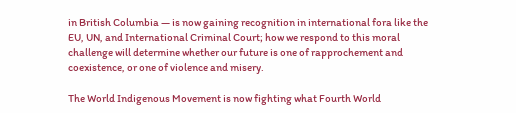in British Columbia — is now gaining recognition in international fora like the EU, UN, and International Criminal Court; how we respond to this moral challenge will determine whether our future is one of rapprochement and coexistence, or one of violence and misery.

The World Indigenous Movement is now fighting what Fourth World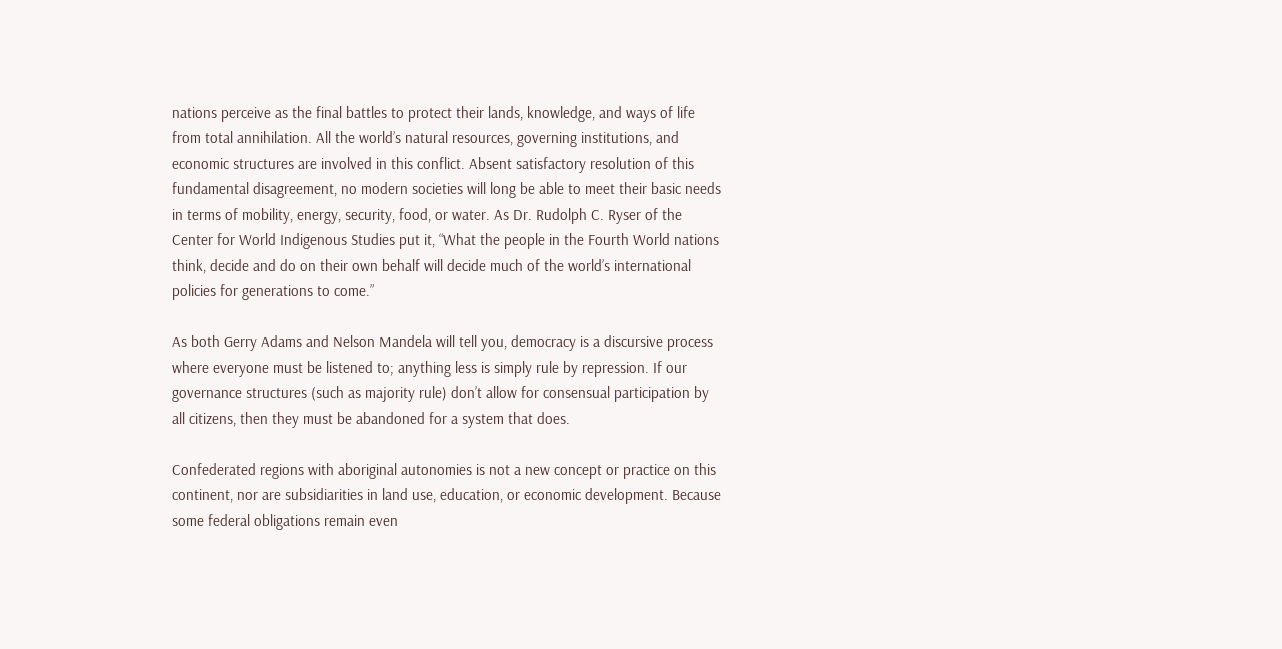nations perceive as the final battles to protect their lands, knowledge, and ways of life from total annihilation. All the world’s natural resources, governing institutions, and economic structures are involved in this conflict. Absent satisfactory resolution of this fundamental disagreement, no modern societies will long be able to meet their basic needs in terms of mobility, energy, security, food, or water. As Dr. Rudolph C. Ryser of the Center for World Indigenous Studies put it, “What the people in the Fourth World nations think, decide and do on their own behalf will decide much of the world’s international policies for generations to come.”

As both Gerry Adams and Nelson Mandela will tell you, democracy is a discursive process where everyone must be listened to; anything less is simply rule by repression. If our governance structures (such as majority rule) don’t allow for consensual participation by all citizens, then they must be abandoned for a system that does.

Confederated regions with aboriginal autonomies is not a new concept or practice on this continent, nor are subsidiarities in land use, education, or economic development. Because some federal obligations remain even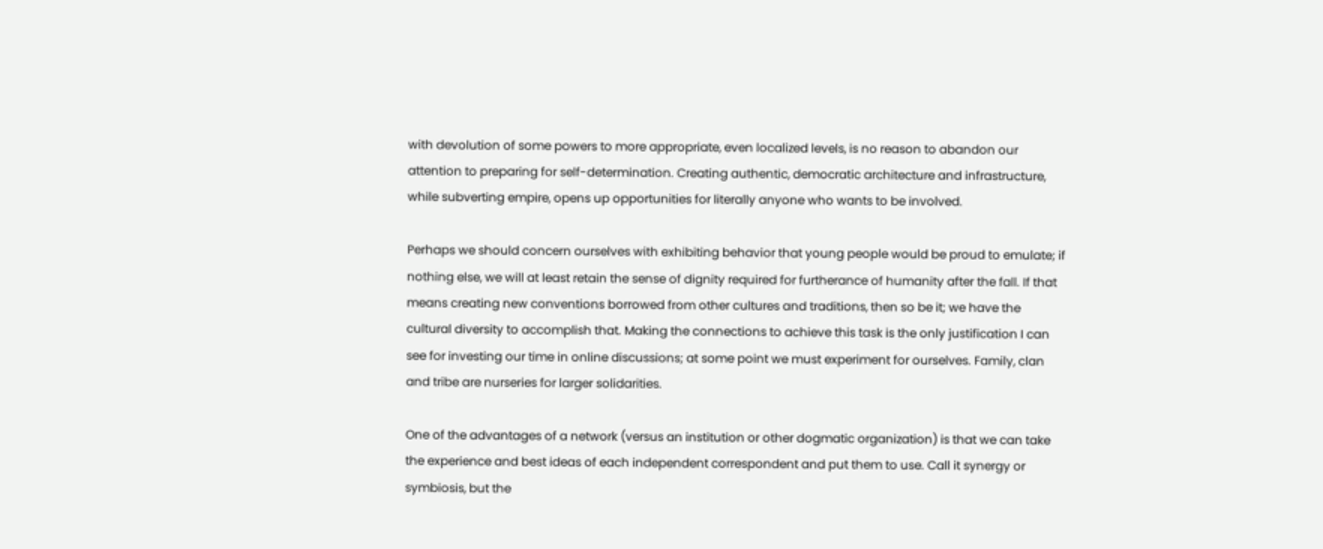with devolution of some powers to more appropriate, even localized levels, is no reason to abandon our attention to preparing for self-determination. Creating authentic, democratic architecture and infrastructure, while subverting empire, opens up opportunities for literally anyone who wants to be involved.

Perhaps we should concern ourselves with exhibiting behavior that young people would be proud to emulate; if nothing else, we will at least retain the sense of dignity required for furtherance of humanity after the fall. If that means creating new conventions borrowed from other cultures and traditions, then so be it; we have the cultural diversity to accomplish that. Making the connections to achieve this task is the only justification I can see for investing our time in online discussions; at some point we must experiment for ourselves. Family, clan and tribe are nurseries for larger solidarities.

One of the advantages of a network (versus an institution or other dogmatic organization) is that we can take the experience and best ideas of each independent correspondent and put them to use. Call it synergy or symbiosis, but the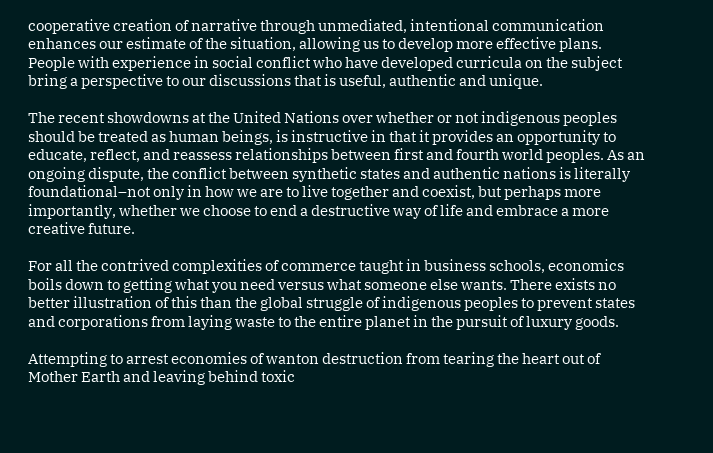cooperative creation of narrative through unmediated, intentional communication enhances our estimate of the situation, allowing us to develop more effective plans. People with experience in social conflict who have developed curricula on the subject bring a perspective to our discussions that is useful, authentic and unique.

The recent showdowns at the United Nations over whether or not indigenous peoples should be treated as human beings, is instructive in that it provides an opportunity to educate, reflect, and reassess relationships between first and fourth world peoples. As an ongoing dispute, the conflict between synthetic states and authentic nations is literally foundational–not only in how we are to live together and coexist, but perhaps more importantly, whether we choose to end a destructive way of life and embrace a more creative future.

For all the contrived complexities of commerce taught in business schools, economics boils down to getting what you need versus what someone else wants. There exists no better illustration of this than the global struggle of indigenous peoples to prevent states and corporations from laying waste to the entire planet in the pursuit of luxury goods.

Attempting to arrest economies of wanton destruction from tearing the heart out of Mother Earth and leaving behind toxic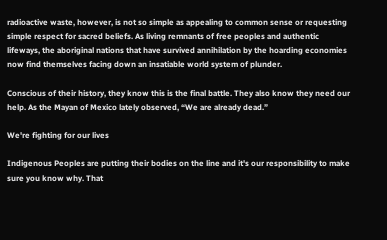radioactive waste, however, is not so simple as appealing to common sense or requesting simple respect for sacred beliefs. As living remnants of free peoples and authentic lifeways, the aboriginal nations that have survived annihilation by the hoarding economies now find themselves facing down an insatiable world system of plunder.

Conscious of their history, they know this is the final battle. They also know they need our help. As the Mayan of Mexico lately observed, “We are already dead.”

We're fighting for our lives

Indigenous Peoples are putting their bodies on the line and it's our responsibility to make sure you know why. That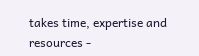takes time, expertise and resources -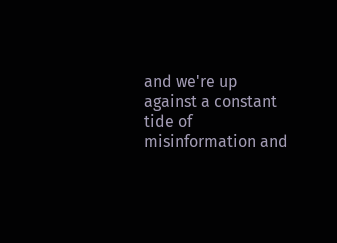and we're up against a constant tide of misinformation and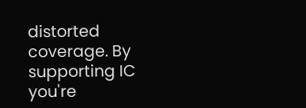distorted coverage. By supporting IC you're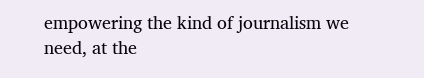empowering the kind of journalism we need, at the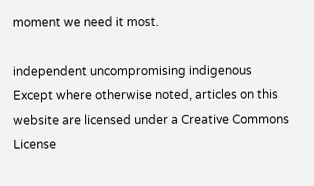moment we need it most.

independent uncompromising indigenous
Except where otherwise noted, articles on this website are licensed under a Creative Commons License